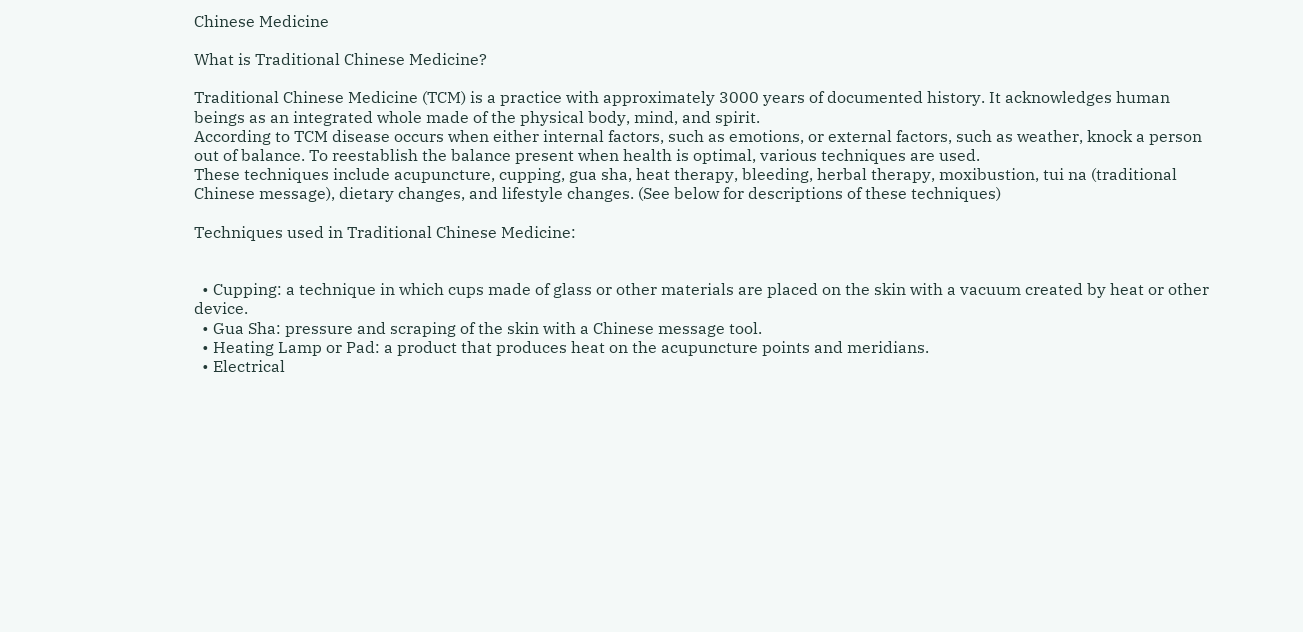Chinese Medicine

What is Traditional Chinese Medicine?

Traditional Chinese Medicine (TCM) is a practice with approximately 3000 years of documented history. It acknowledges human beings as an integrated whole made of the physical body, mind, and spirit.
According to TCM disease occurs when either internal factors, such as emotions, or external factors, such as weather, knock a person out of balance. To reestablish the balance present when health is optimal, various techniques are used.
These techniques include acupuncture, cupping, gua sha, heat therapy, bleeding, herbal therapy, moxibustion, tui na (traditional Chinese message), dietary changes, and lifestyle changes. (See below for descriptions of these techniques)

Techniques used in Traditional Chinese Medicine:


  • Cupping: a technique in which cups made of glass or other materials are placed on the skin with a vacuum created by heat or other device.
  • Gua Sha: pressure and scraping of the skin with a Chinese message tool.
  • Heating Lamp or Pad: a product that produces heat on the acupuncture points and meridians.
  • Electrical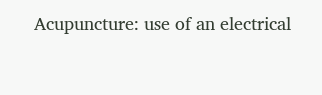Acupuncture: use of an electrical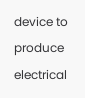device to produce electrical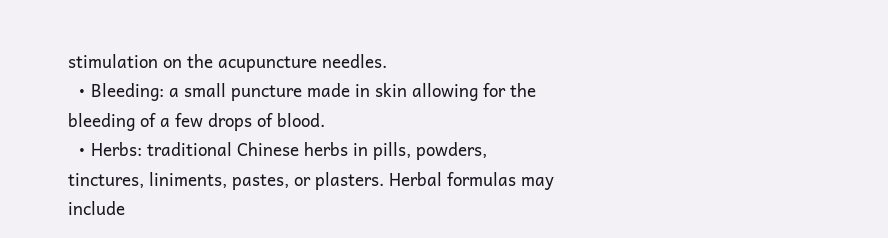stimulation on the acupuncture needles.
  • Bleeding: a small puncture made in skin allowing for the bleeding of a few drops of blood.
  • Herbs: traditional Chinese herbs in pills, powders, tinctures, liniments, pastes, or plasters. Herbal formulas may include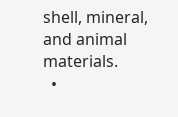shell, mineral, and animal materials.
  •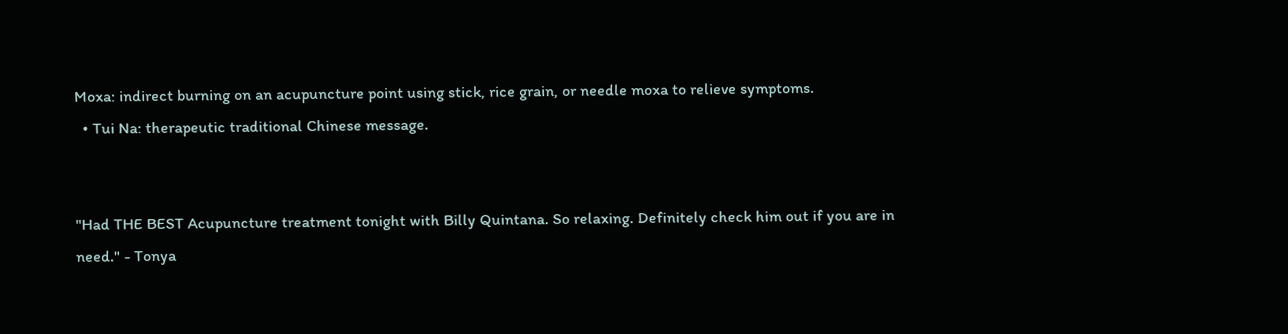Moxa: indirect burning on an acupuncture point using stick, rice grain, or needle moxa to relieve symptoms.
  • Tui Na: therapeutic traditional Chinese message.


"Had THE BEST Acupuncture treatment tonight with Billy Quintana. So relaxing. Definitely check him out if you are in need." - Tonya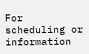For scheduling or information